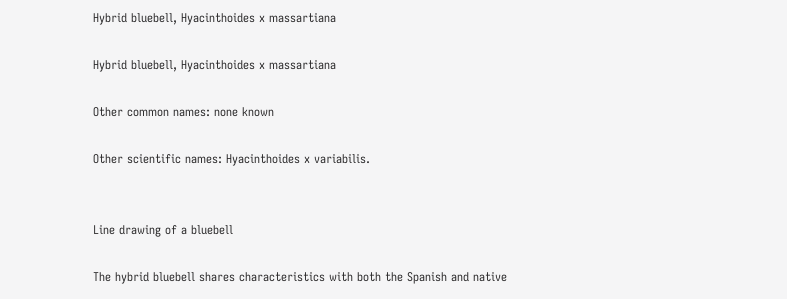Hybrid bluebell, Hyacinthoides x massartiana

Hybrid bluebell, Hyacinthoides x massartiana

Other common names: none known

Other scientific names: Hyacinthoides x variabilis.


Line drawing of a bluebell

The hybrid bluebell shares characteristics with both the Spanish and native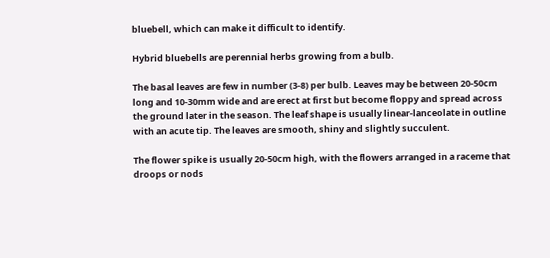bluebell, which can make it difficult to identify.

Hybrid bluebells are perennial herbs growing from a bulb.

The basal leaves are few in number (3-8) per bulb. Leaves may be between 20-50cm long and 10-30mm wide and are erect at first but become floppy and spread across the ground later in the season. The leaf shape is usually linear-lanceolate in outline with an acute tip. The leaves are smooth, shiny and slightly succulent.

The flower spike is usually 20-50cm high, with the flowers arranged in a raceme that droops or nods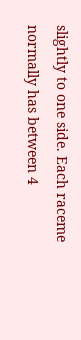slightly to one side. Each raceme normally has between 4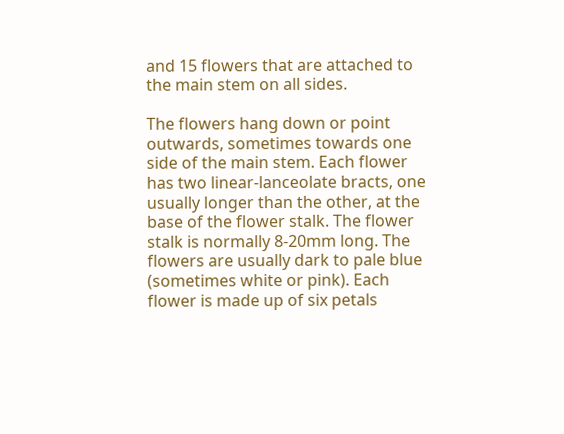and 15 flowers that are attached to the main stem on all sides.

The flowers hang down or point outwards, sometimes towards one side of the main stem. Each flower has two linear-lanceolate bracts, one usually longer than the other, at the base of the flower stalk. The flower stalk is normally 8-20mm long. The flowers are usually dark to pale blue (sometimes white or pink). Each flower is made up of six petals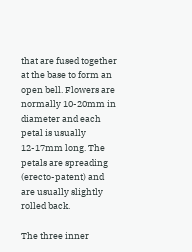that are fused together at the base to form an open bell. Flowers are normally 10-20mm in diameter and each petal is usually 12-17mm long. The petals are spreading (erecto-patent) and are usually slightly rolled back.

The three inner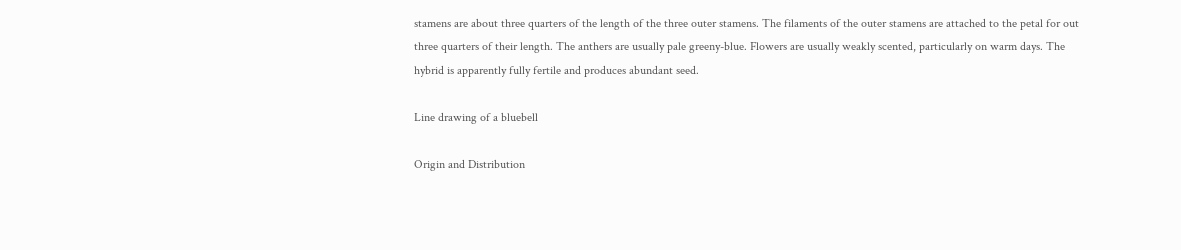stamens are about three quarters of the length of the three outer stamens. The filaments of the outer stamens are attached to the petal for out three quarters of their length. The anthers are usually pale greeny-blue. Flowers are usually weakly scented, particularly on warm days. The hybrid is apparently fully fertile and produces abundant seed.

Line drawing of a bluebell

Origin and Distribution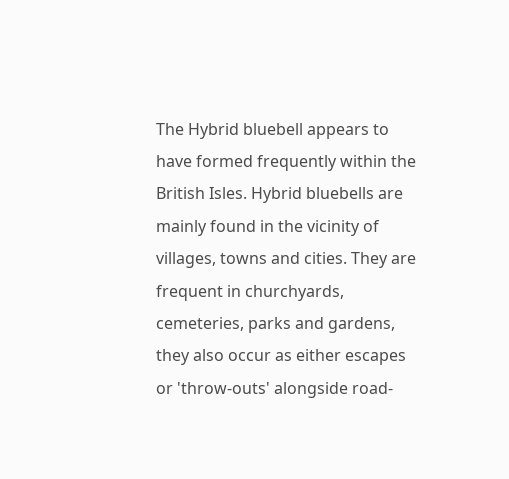The Hybrid bluebell appears to have formed frequently within the British Isles. Hybrid bluebells are mainly found in the vicinity of villages, towns and cities. They are frequent in churchyards, cemeteries, parks and gardens, they also occur as either escapes or 'throw-outs' alongside road-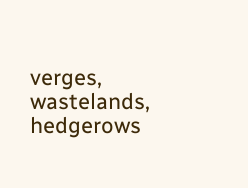verges, wastelands, hedgerows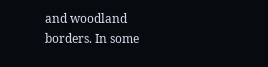and woodland borders. In some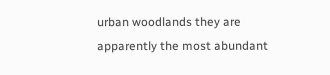urban woodlands they are apparently the most abundant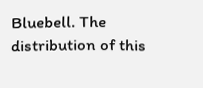Bluebell. The distribution of this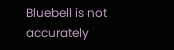Bluebell is not accurately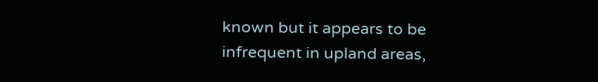known but it appears to be infrequent in upland areas,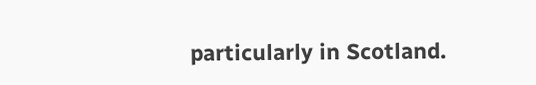particularly in Scotland.